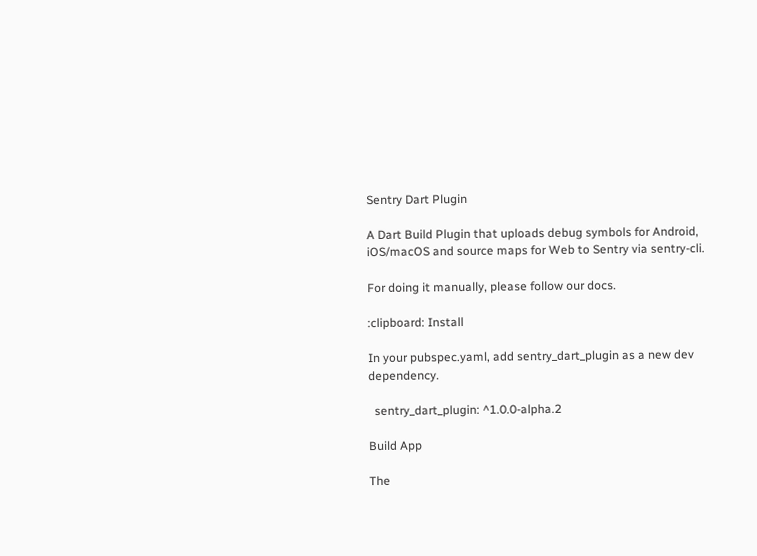Sentry Dart Plugin

A Dart Build Plugin that uploads debug symbols for Android, iOS/macOS and source maps for Web to Sentry via sentry-cli.

For doing it manually, please follow our docs.

:clipboard: Install

In your pubspec.yaml, add sentry_dart_plugin as a new dev dependency.

  sentry_dart_plugin: ^1.0.0-alpha.2

Build App

The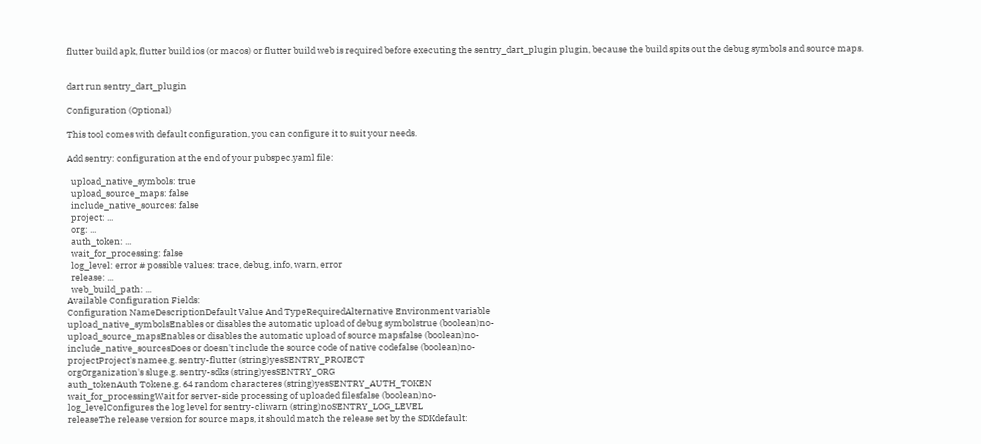flutter build apk, flutter build ios (or macos) or flutter build web is required before executing the sentry_dart_plugin plugin, because the build spits out the debug symbols and source maps.


dart run sentry_dart_plugin

Configuration (Optional)

This tool comes with default configuration, you can configure it to suit your needs.

Add sentry: configuration at the end of your pubspec.yaml file:

  upload_native_symbols: true
  upload_source_maps: false
  include_native_sources: false
  project: ...
  org: ...
  auth_token: ...
  wait_for_processing: false
  log_level: error # possible values: trace, debug, info, warn, error
  release: ...
  web_build_path: ...
Available Configuration Fields:
Configuration NameDescriptionDefault Value And TypeRequiredAlternative Environment variable
upload_native_symbolsEnables or disables the automatic upload of debug symbolstrue (boolean)no-
upload_source_mapsEnables or disables the automatic upload of source mapsfalse (boolean)no-
include_native_sourcesDoes or doesn't include the source code of native codefalse (boolean)no-
projectProject's namee.g. sentry-flutter (string)yesSENTRY_PROJECT
orgOrganization's sluge.g. sentry-sdks (string)yesSENTRY_ORG
auth_tokenAuth Tokene.g. 64 random characteres (string)yesSENTRY_AUTH_TOKEN
wait_for_processingWait for server-side processing of uploaded filesfalse (boolean)no-
log_levelConfigures the log level for sentry-cliwarn (string)noSENTRY_LOG_LEVEL
releaseThe release version for source maps, it should match the release set by the SDKdefault: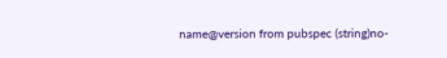name@version from pubspec (string)no-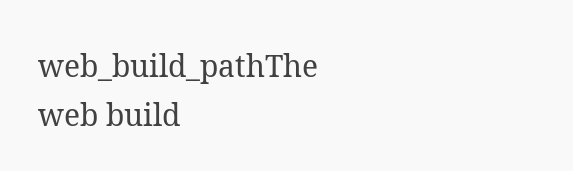web_build_pathThe web build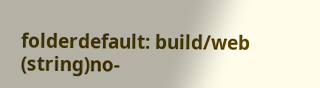folderdefault: build/web (string)no-